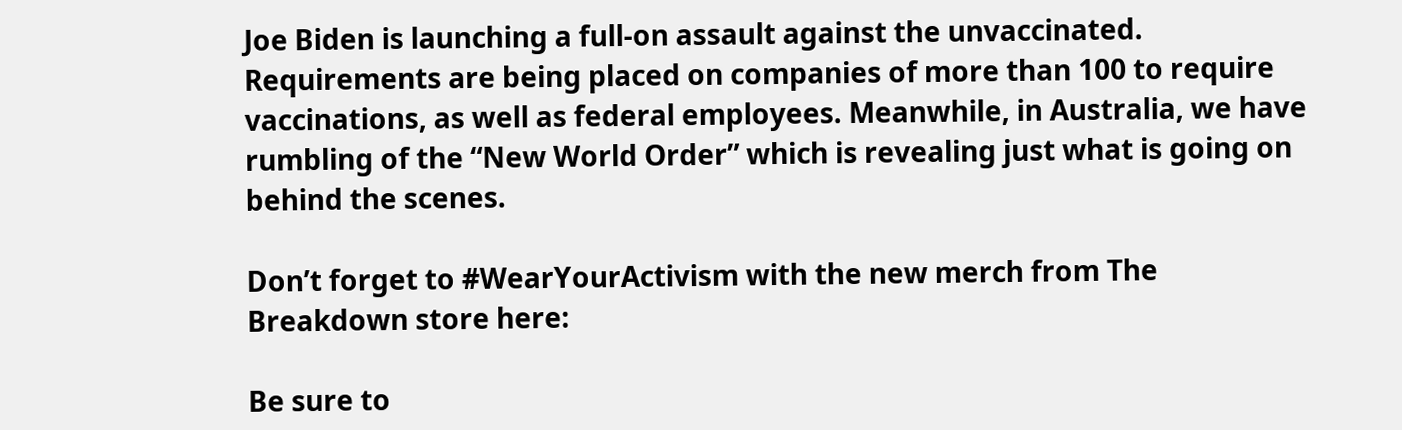Joe Biden is launching a full-on assault against the unvaccinated. Requirements are being placed on companies of more than 100 to require vaccinations, as well as federal employees. Meanwhile, in Australia, we have rumbling of the “New World Order” which is revealing just what is going on behind the scenes.

Don’t forget to #WearYourActivism with the new merch from The Breakdown store here:

Be sure to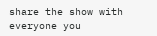share the show with everyone you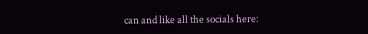can and like all the socials here: